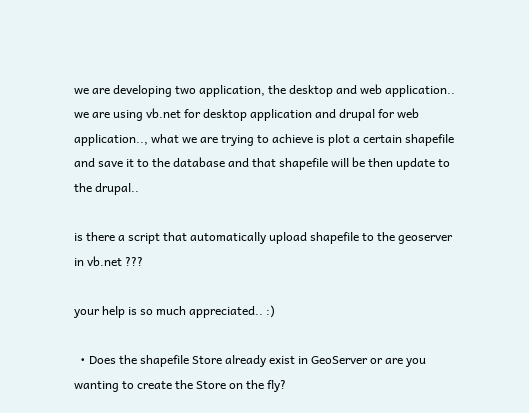we are developing two application, the desktop and web application.. we are using vb.net for desktop application and drupal for web application.., what we are trying to achieve is plot a certain shapefile and save it to the database and that shapefile will be then update to the drupal..

is there a script that automatically upload shapefile to the geoserver in vb.net ???

your help is so much appreciated.. :)

  • Does the shapefile Store already exist in GeoServer or are you wanting to create the Store on the fly?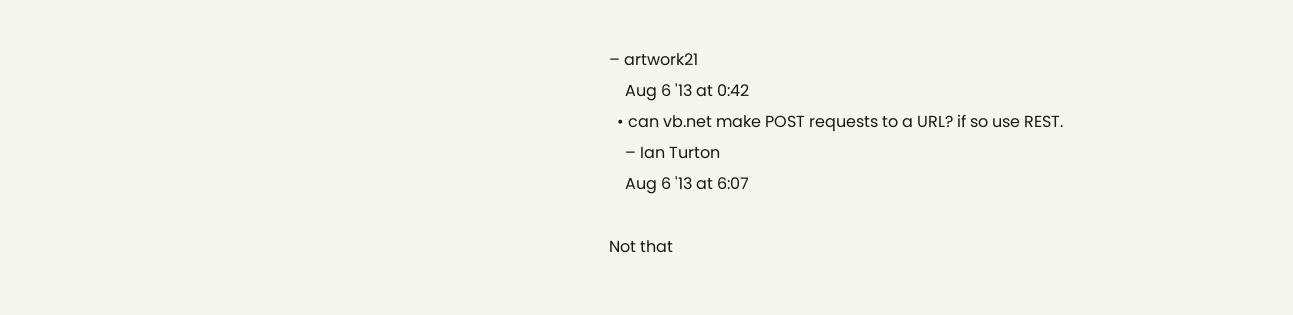– artwork21
    Aug 6 '13 at 0:42
  • can vb.net make POST requests to a URL? if so use REST.
    – Ian Turton
    Aug 6 '13 at 6:07

Not that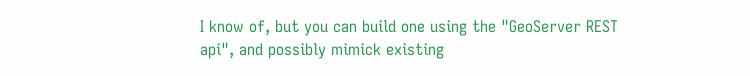I know of, but you can build one using the "GeoServer REST api", and possibly mimick existing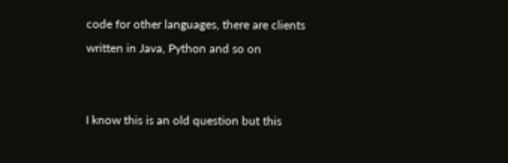code for other languages, there are clients written in Java, Python and so on


I know this is an old question but this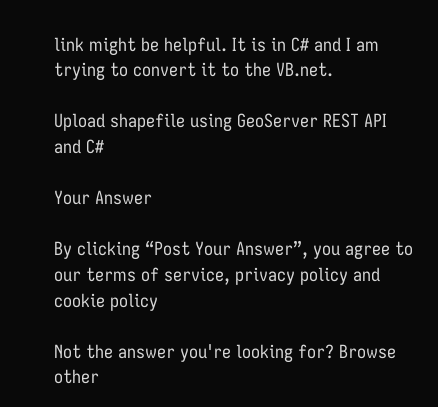link might be helpful. It is in C# and I am trying to convert it to the VB.net.

Upload shapefile using GeoServer REST API and C#

Your Answer

By clicking “Post Your Answer”, you agree to our terms of service, privacy policy and cookie policy

Not the answer you're looking for? Browse other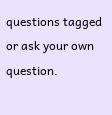questions tagged or ask your own question.